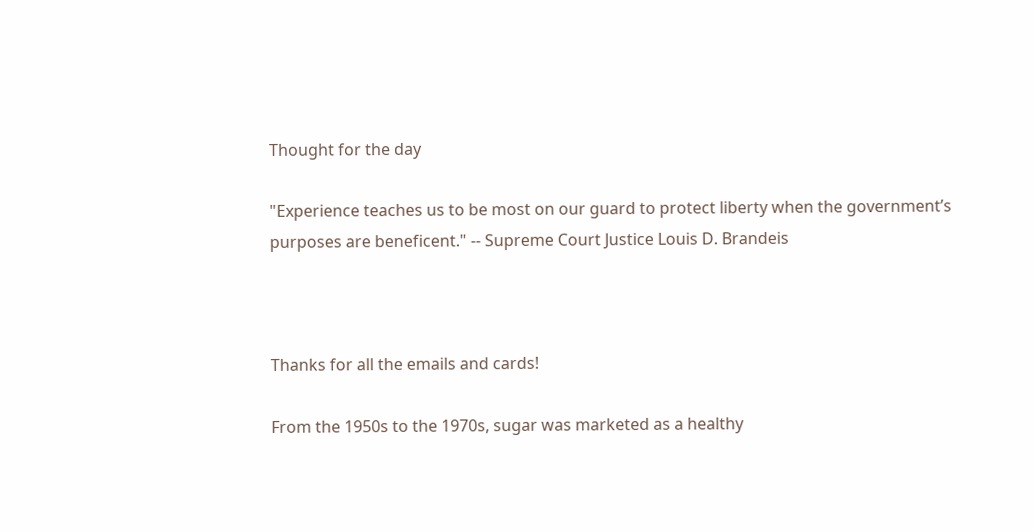Thought for the day

"Experience teaches us to be most on our guard to protect liberty when the government’s purposes are beneficent." -- Supreme Court Justice Louis D. Brandeis



Thanks for all the emails and cards!

From the 1950s to the 1970s, sugar was marketed as a healthy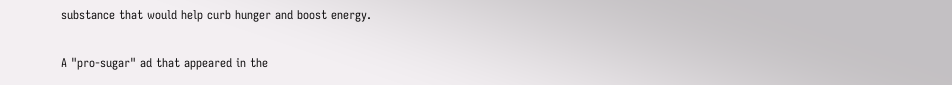substance that would help curb hunger and boost energy.


A "pro-sugar" ad that appeared in the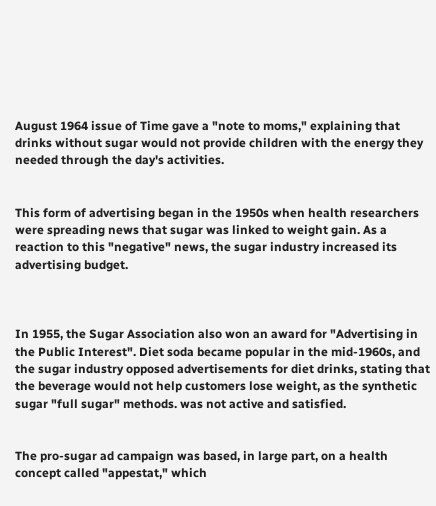August 1964 issue of Time gave a "note to moms," explaining that drinks without sugar would not provide children with the energy they needed through the day's activities.


This form of advertising began in the 1950s when health researchers were spreading news that sugar was linked to weight gain. As a reaction to this "negative" news, the sugar industry increased its advertising budget.



In 1955, the Sugar Association also won an award for "Advertising in the Public Interest". Diet soda became popular in the mid-1960s, and the sugar industry opposed advertisements for diet drinks, stating that the beverage would not help customers lose weight, as the synthetic sugar "full sugar" methods. was not active and satisfied.


The pro-sugar ad campaign was based, in large part, on a health concept called "appestat," which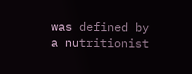was defined by a nutritionist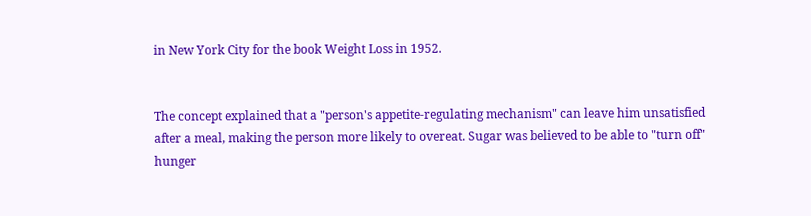in New York City for the book Weight Loss in 1952.


The concept explained that a "person's appetite-regulating mechanism" can leave him unsatisfied after a meal, making the person more likely to overeat. Sugar was believed to be able to "turn off" hunger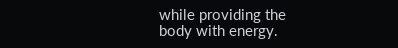while providing the body with energy.